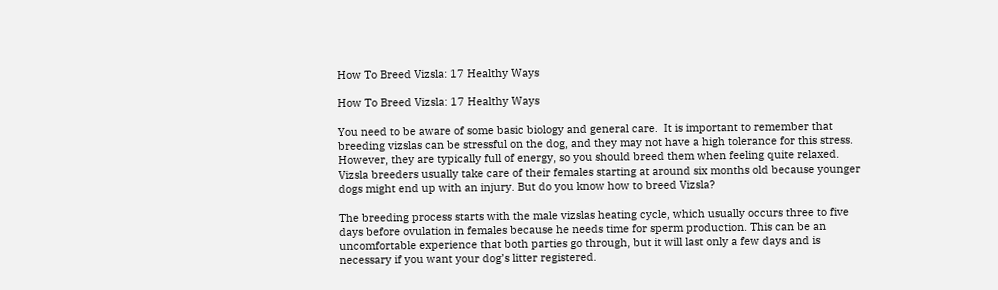How To Breed Vizsla: 17 Healthy Ways

How To Breed Vizsla: 17 Healthy Ways

You need to be aware of some basic biology and general care.  It is important to remember that breeding vizslas can be stressful on the dog, and they may not have a high tolerance for this stress. However, they are typically full of energy, so you should breed them when feeling quite relaxed. Vizsla breeders usually take care of their females starting at around six months old because younger dogs might end up with an injury. But do you know how to breed Vizsla?

The breeding process starts with the male vizslas heating cycle, which usually occurs three to five days before ovulation in females because he needs time for sperm production. This can be an uncomfortable experience that both parties go through, but it will last only a few days and is necessary if you want your dog’s litter registered.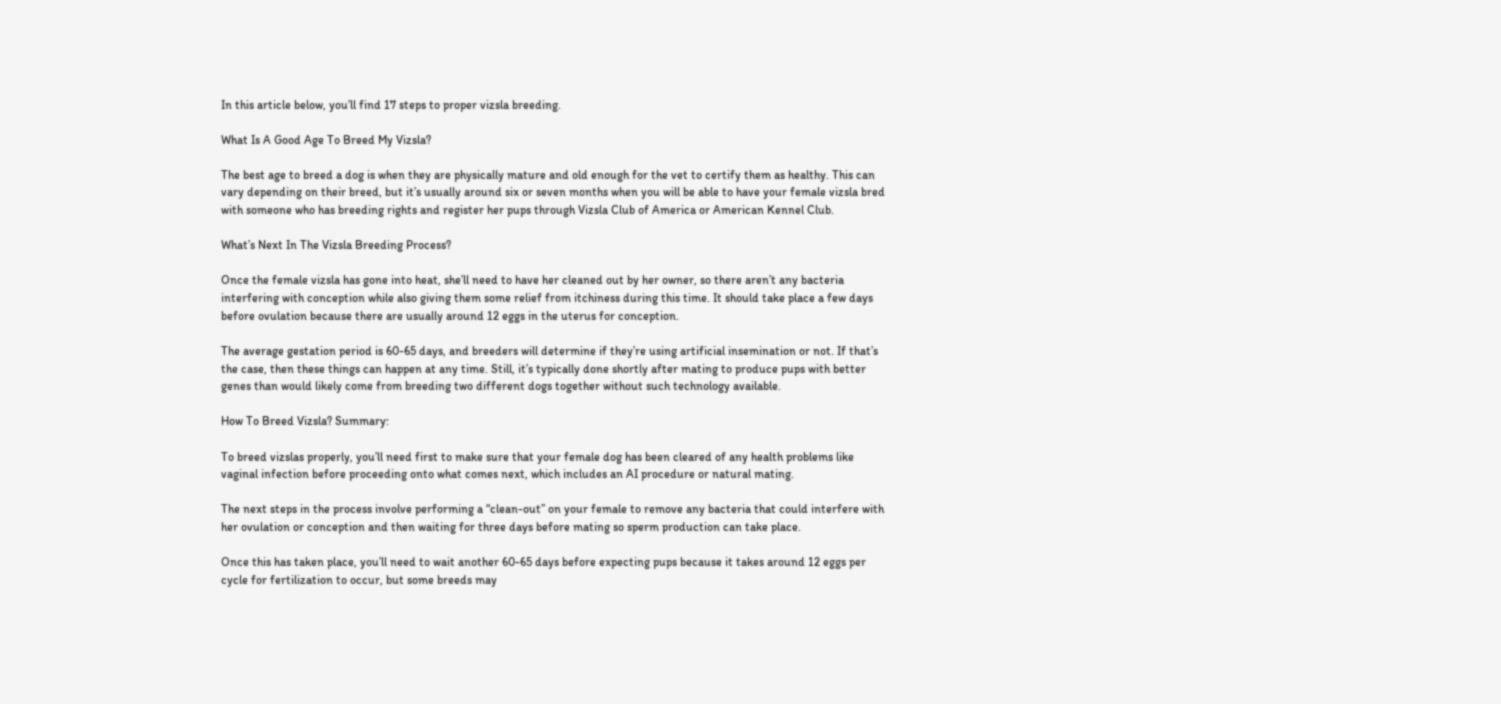In this article below, you’ll find 17 steps to proper vizsla breeding.

What Is A Good Age To Breed My Vizsla?

The best age to breed a dog is when they are physically mature and old enough for the vet to certify them as healthy. This can vary depending on their breed, but it’s usually around six or seven months when you will be able to have your female vizsla bred with someone who has breeding rights and register her pups through Vizsla Club of America or American Kennel Club.

What’s Next In The Vizsla Breeding Process?

Once the female vizsla has gone into heat, she’ll need to have her cleaned out by her owner, so there aren’t any bacteria interfering with conception while also giving them some relief from itchiness during this time. It should take place a few days before ovulation because there are usually around 12 eggs in the uterus for conception.

The average gestation period is 60-65 days, and breeders will determine if they’re using artificial insemination or not. If that’s the case, then these things can happen at any time. Still, it’s typically done shortly after mating to produce pups with better genes than would likely come from breeding two different dogs together without such technology available.

How To Breed Vizsla? Summary:

To breed vizslas properly, you’ll need first to make sure that your female dog has been cleared of any health problems like vaginal infection before proceeding onto what comes next, which includes an AI procedure or natural mating.

The next steps in the process involve performing a “clean-out” on your female to remove any bacteria that could interfere with her ovulation or conception and then waiting for three days before mating so sperm production can take place.

Once this has taken place, you’ll need to wait another 60-65 days before expecting pups because it takes around 12 eggs per cycle for fertilization to occur, but some breeds may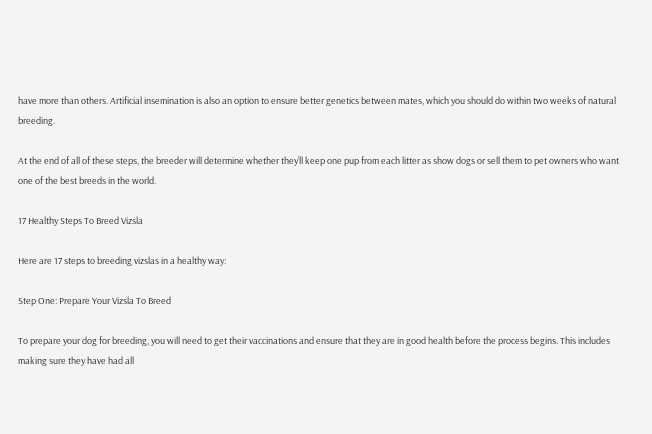have more than others. Artificial insemination is also an option to ensure better genetics between mates, which you should do within two weeks of natural breeding.

At the end of all of these steps, the breeder will determine whether they’ll keep one pup from each litter as show dogs or sell them to pet owners who want one of the best breeds in the world.

17 Healthy Steps To Breed Vizsla

Here are 17 steps to breeding vizslas in a healthy way:

Step One: Prepare Your Vizsla To Breed

To prepare your dog for breeding, you will need to get their vaccinations and ensure that they are in good health before the process begins. This includes making sure they have had all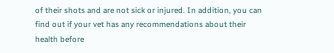of their shots and are not sick or injured. In addition, you can find out if your vet has any recommendations about their health before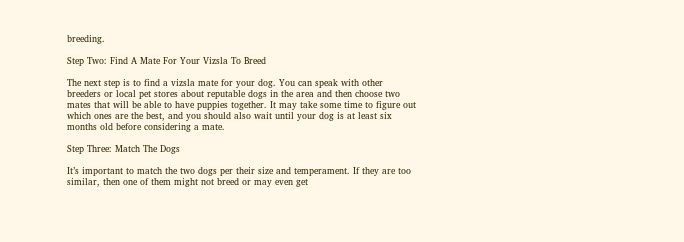breeding.

Step Two: Find A Mate For Your Vizsla To Breed

The next step is to find a vizsla mate for your dog. You can speak with other breeders or local pet stores about reputable dogs in the area and then choose two mates that will be able to have puppies together. It may take some time to figure out which ones are the best, and you should also wait until your dog is at least six months old before considering a mate.

Step Three: Match The Dogs

It’s important to match the two dogs per their size and temperament. If they are too similar, then one of them might not breed or may even get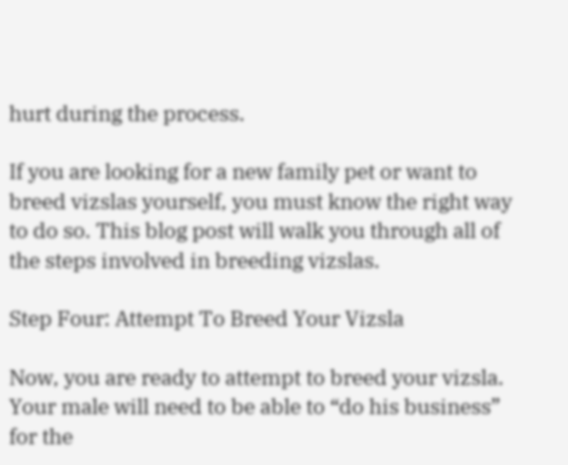hurt during the process.

If you are looking for a new family pet or want to breed vizslas yourself, you must know the right way to do so. This blog post will walk you through all of the steps involved in breeding vizslas.

Step Four: Attempt To Breed Your Vizsla

Now, you are ready to attempt to breed your vizsla. Your male will need to be able to “do his business” for the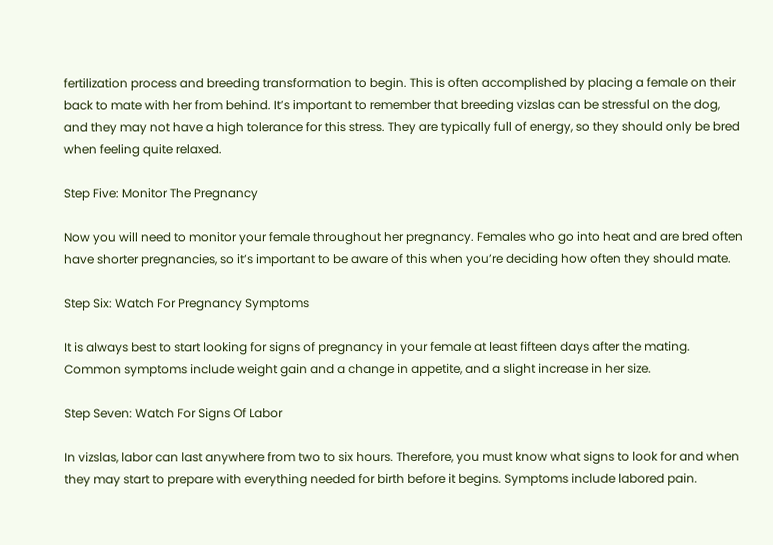fertilization process and breeding transformation to begin. This is often accomplished by placing a female on their back to mate with her from behind. It’s important to remember that breeding vizslas can be stressful on the dog, and they may not have a high tolerance for this stress. They are typically full of energy, so they should only be bred when feeling quite relaxed.

Step Five: Monitor The Pregnancy

Now you will need to monitor your female throughout her pregnancy. Females who go into heat and are bred often have shorter pregnancies, so it’s important to be aware of this when you’re deciding how often they should mate.

Step Six: Watch For Pregnancy Symptoms

It is always best to start looking for signs of pregnancy in your female at least fifteen days after the mating. Common symptoms include weight gain and a change in appetite, and a slight increase in her size.

Step Seven: Watch For Signs Of Labor

In vizslas, labor can last anywhere from two to six hours. Therefore, you must know what signs to look for and when they may start to prepare with everything needed for birth before it begins. Symptoms include labored pain.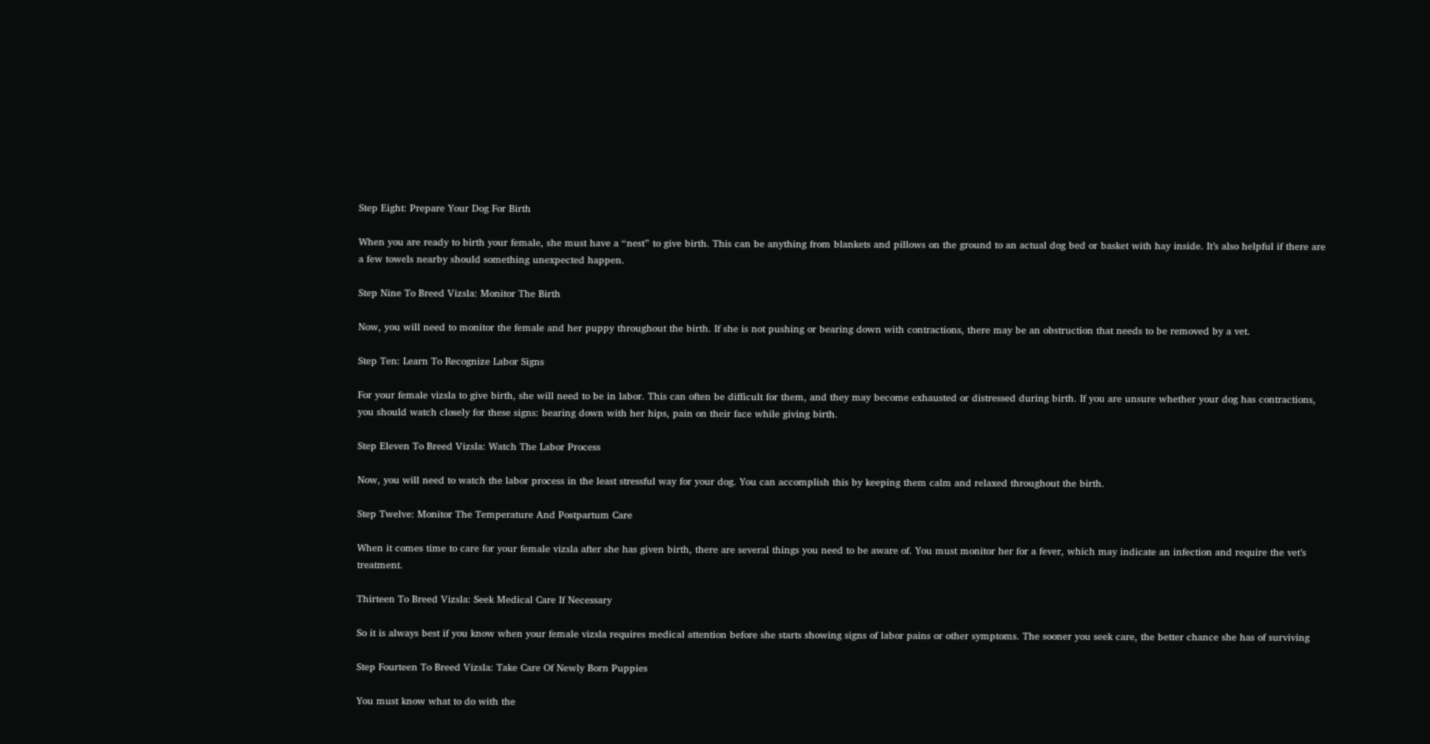Step Eight: Prepare Your Dog For Birth

When you are ready to birth your female, she must have a “nest” to give birth. This can be anything from blankets and pillows on the ground to an actual dog bed or basket with hay inside. It’s also helpful if there are a few towels nearby should something unexpected happen.

Step Nine To Breed Vizsla: Monitor The Birth

Now, you will need to monitor the female and her puppy throughout the birth. If she is not pushing or bearing down with contractions, there may be an obstruction that needs to be removed by a vet.

Step Ten: Learn To Recognize Labor Signs

For your female vizsla to give birth, she will need to be in labor. This can often be difficult for them, and they may become exhausted or distressed during birth. If you are unsure whether your dog has contractions, you should watch closely for these signs: bearing down with her hips, pain on their face while giving birth.

Step Eleven To Breed Vizsla: Watch The Labor Process

Now, you will need to watch the labor process in the least stressful way for your dog. You can accomplish this by keeping them calm and relaxed throughout the birth.

Step Twelve: Monitor The Temperature And Postpartum Care

When it comes time to care for your female vizsla after she has given birth, there are several things you need to be aware of. You must monitor her for a fever, which may indicate an infection and require the vet’s treatment.

Thirteen To Breed Vizsla: Seek Medical Care If Necessary

So it is always best if you know when your female vizsla requires medical attention before she starts showing signs of labor pains or other symptoms. The sooner you seek care, the better chance she has of surviving

Step Fourteen To Breed Vizsla: Take Care Of Newly Born Puppies

You must know what to do with the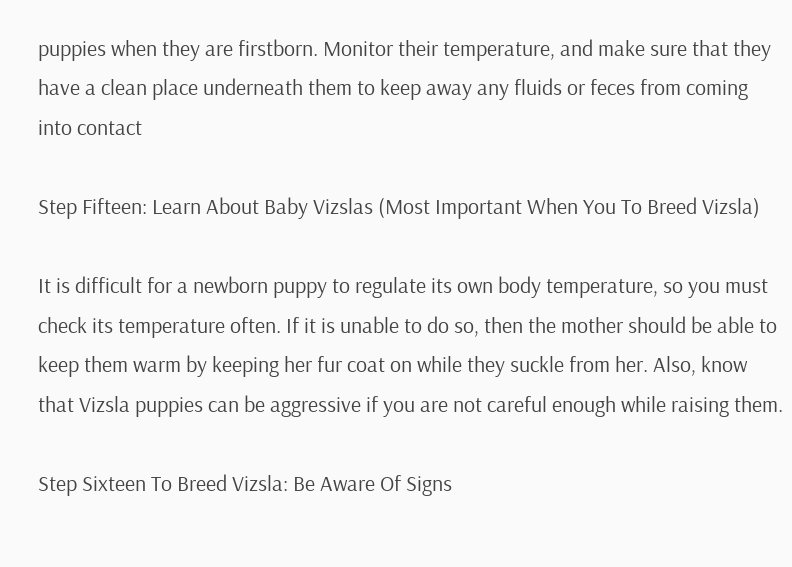puppies when they are firstborn. Monitor their temperature, and make sure that they have a clean place underneath them to keep away any fluids or feces from coming into contact

Step Fifteen: Learn About Baby Vizslas (Most Important When You To Breed Vizsla)

It is difficult for a newborn puppy to regulate its own body temperature, so you must check its temperature often. If it is unable to do so, then the mother should be able to keep them warm by keeping her fur coat on while they suckle from her. Also, know that Vizsla puppies can be aggressive if you are not careful enough while raising them.

Step Sixteen To Breed Vizsla: Be Aware Of Signs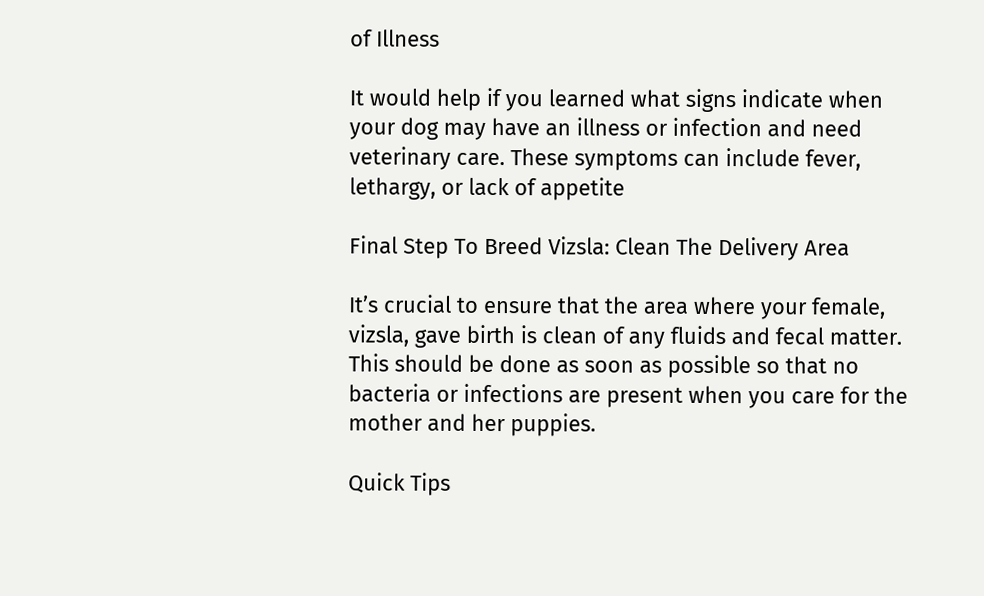of Illness

It would help if you learned what signs indicate when your dog may have an illness or infection and need veterinary care. These symptoms can include fever, lethargy, or lack of appetite

Final Step To Breed Vizsla: Clean The Delivery Area

It’s crucial to ensure that the area where your female, vizsla, gave birth is clean of any fluids and fecal matter. This should be done as soon as possible so that no bacteria or infections are present when you care for the mother and her puppies.

Quick Tips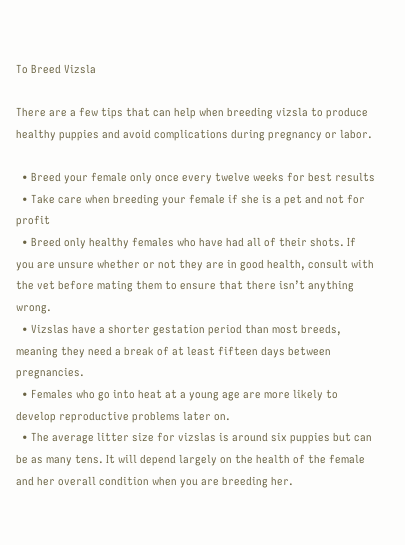To Breed Vizsla

There are a few tips that can help when breeding vizsla to produce healthy puppies and avoid complications during pregnancy or labor.

  • Breed your female only once every twelve weeks for best results
  • Take care when breeding your female if she is a pet and not for profit
  • Breed only healthy females who have had all of their shots. If you are unsure whether or not they are in good health, consult with the vet before mating them to ensure that there isn’t anything wrong.
  • Vizslas have a shorter gestation period than most breeds, meaning they need a break of at least fifteen days between pregnancies.
  • Females who go into heat at a young age are more likely to develop reproductive problems later on.
  • The average litter size for vizslas is around six puppies but can be as many tens. It will depend largely on the health of the female and her overall condition when you are breeding her.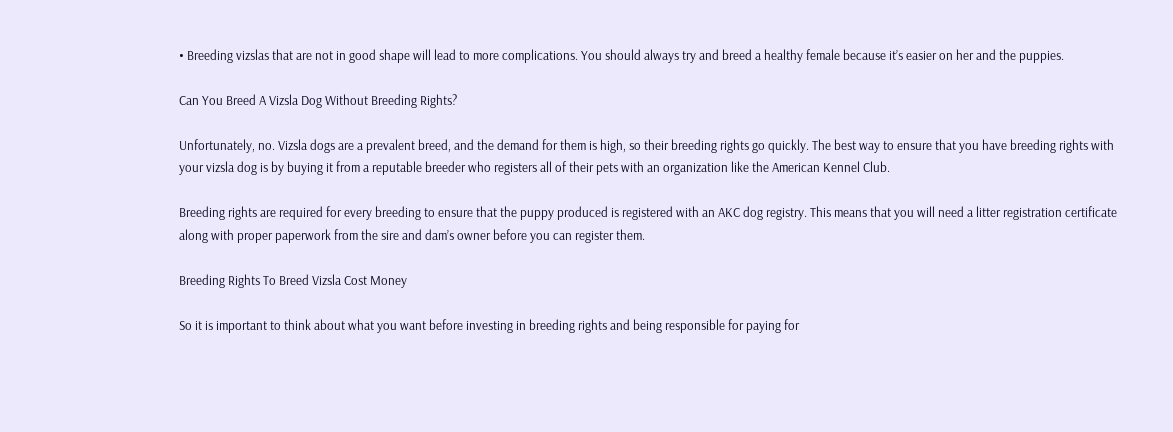• Breeding vizslas that are not in good shape will lead to more complications. You should always try and breed a healthy female because it’s easier on her and the puppies.

Can You Breed A Vizsla Dog Without Breeding Rights?

Unfortunately, no. Vizsla dogs are a prevalent breed, and the demand for them is high, so their breeding rights go quickly. The best way to ensure that you have breeding rights with your vizsla dog is by buying it from a reputable breeder who registers all of their pets with an organization like the American Kennel Club.

Breeding rights are required for every breeding to ensure that the puppy produced is registered with an AKC dog registry. This means that you will need a litter registration certificate along with proper paperwork from the sire and dam’s owner before you can register them.

Breeding Rights To Breed Vizsla Cost Money

So it is important to think about what you want before investing in breeding rights and being responsible for paying for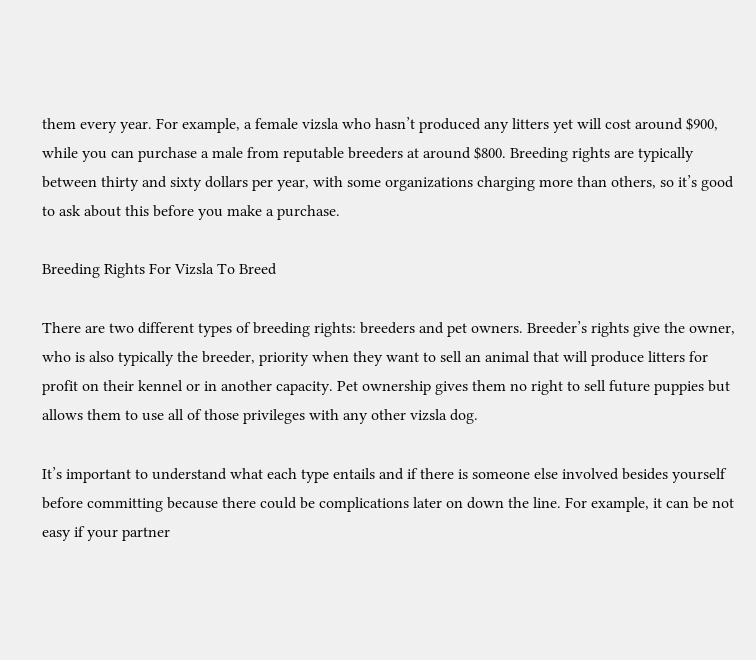them every year. For example, a female vizsla who hasn’t produced any litters yet will cost around $900, while you can purchase a male from reputable breeders at around $800. Breeding rights are typically between thirty and sixty dollars per year, with some organizations charging more than others, so it’s good to ask about this before you make a purchase.

Breeding Rights For Vizsla To Breed

There are two different types of breeding rights: breeders and pet owners. Breeder’s rights give the owner, who is also typically the breeder, priority when they want to sell an animal that will produce litters for profit on their kennel or in another capacity. Pet ownership gives them no right to sell future puppies but allows them to use all of those privileges with any other vizsla dog.

It’s important to understand what each type entails and if there is someone else involved besides yourself before committing because there could be complications later on down the line. For example, it can be not easy if your partner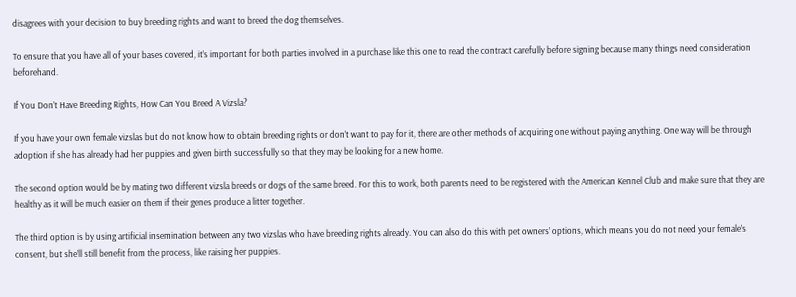disagrees with your decision to buy breeding rights and want to breed the dog themselves.

To ensure that you have all of your bases covered, it’s important for both parties involved in a purchase like this one to read the contract carefully before signing because many things need consideration beforehand.

If You Don’t Have Breeding Rights, How Can You Breed A Vizsla?

If you have your own female vizslas but do not know how to obtain breeding rights or don’t want to pay for it, there are other methods of acquiring one without paying anything. One way will be through adoption if she has already had her puppies and given birth successfully so that they may be looking for a new home.

The second option would be by mating two different vizsla breeds or dogs of the same breed. For this to work, both parents need to be registered with the American Kennel Club and make sure that they are healthy as it will be much easier on them if their genes produce a litter together.

The third option is by using artificial insemination between any two vizslas who have breeding rights already. You can also do this with pet owners’ options, which means you do not need your female’s consent, but she’ll still benefit from the process, like raising her puppies.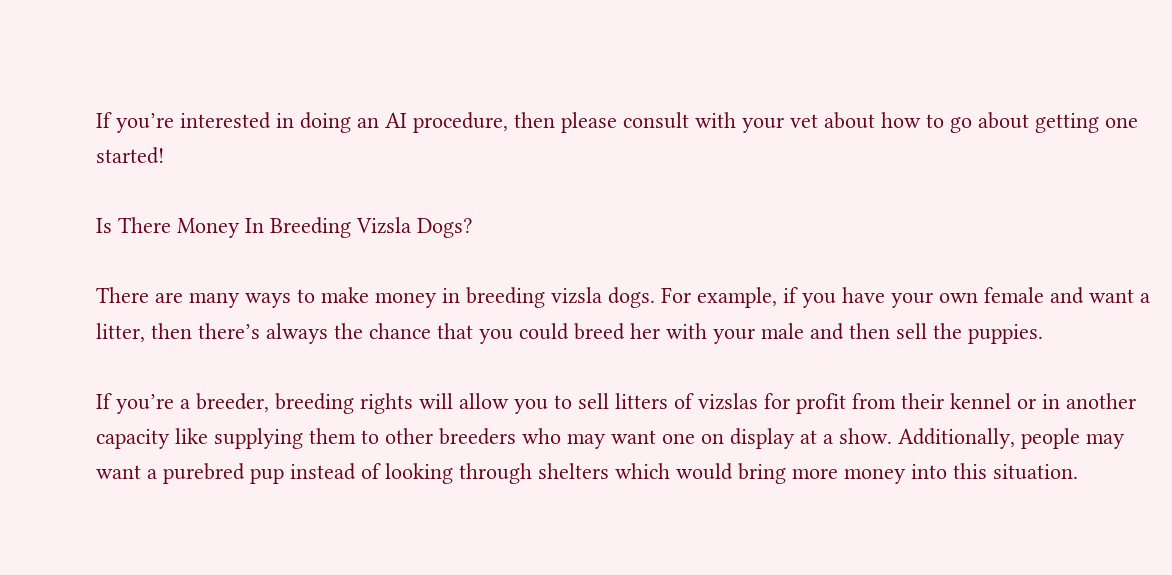If you’re interested in doing an AI procedure, then please consult with your vet about how to go about getting one started!

Is There Money In Breeding Vizsla Dogs?

There are many ways to make money in breeding vizsla dogs. For example, if you have your own female and want a litter, then there’s always the chance that you could breed her with your male and then sell the puppies.

If you’re a breeder, breeding rights will allow you to sell litters of vizslas for profit from their kennel or in another capacity like supplying them to other breeders who may want one on display at a show. Additionally, people may want a purebred pup instead of looking through shelters which would bring more money into this situation.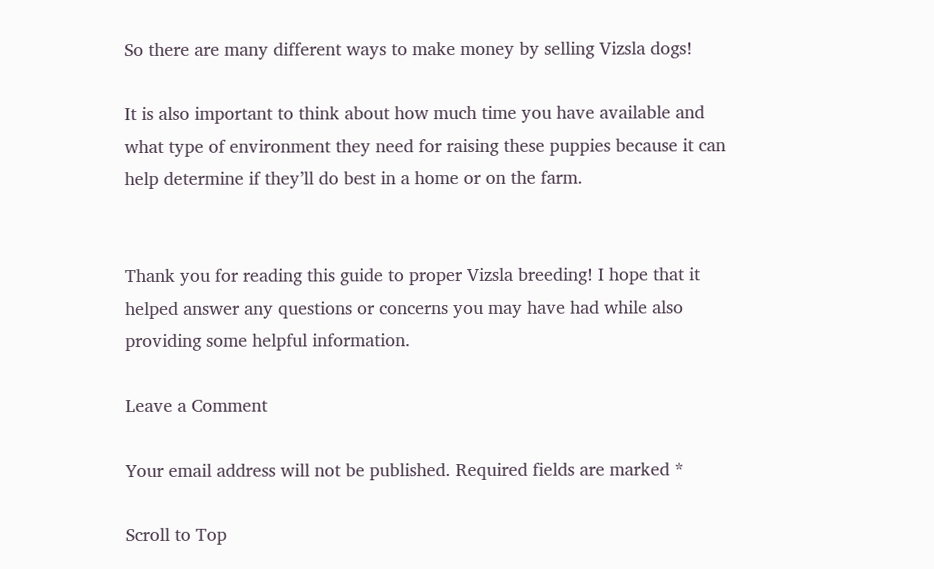So there are many different ways to make money by selling Vizsla dogs!

It is also important to think about how much time you have available and what type of environment they need for raising these puppies because it can help determine if they’ll do best in a home or on the farm.


Thank you for reading this guide to proper Vizsla breeding! I hope that it helped answer any questions or concerns you may have had while also providing some helpful information.

Leave a Comment

Your email address will not be published. Required fields are marked *

Scroll to Top